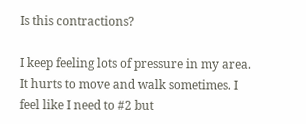Is this contractions?

I keep feeling lots of pressure in my area. It hurts to move and walk sometimes. I feel like I need to #2 but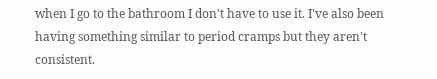when I go to the bathroom I don't have to use it. I've also been having something similar to period cramps but they aren't consistent.